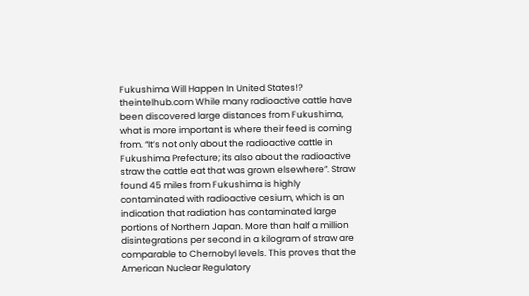Fukushima Will Happen In United States!? theintelhub.com While many radioactive cattle have been discovered large distances from Fukushima, what is more important is where their feed is coming from. “It’s not only about the radioactive cattle in Fukushima Prefecture; its also about the radioactive straw the cattle eat that was grown elsewhere”. Straw found 45 miles from Fukushima is highly contaminated with radioactive cesium, which is an indication that radiation has contaminated large portions of Northern Japan. More than half a million disintegrations per second in a kilogram of straw are comparable to Chernobyl levels. This proves that the American Nuclear Regulatory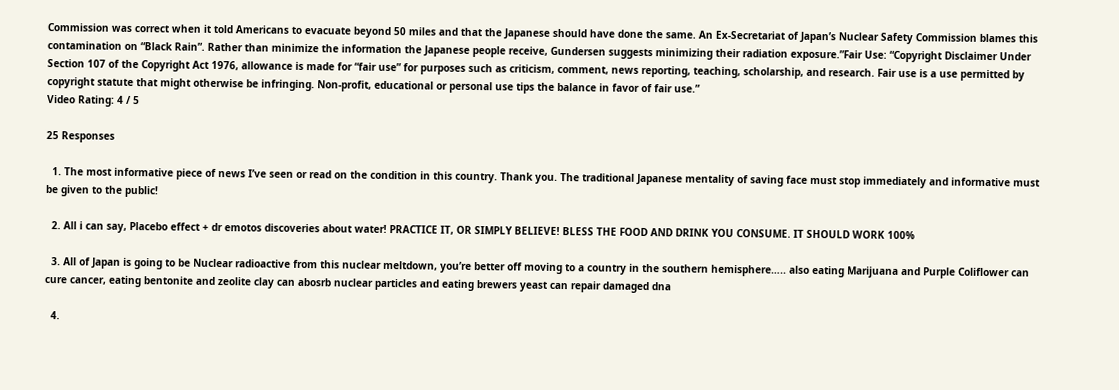Commission was correct when it told Americans to evacuate beyond 50 miles and that the Japanese should have done the same. An Ex-Secretariat of Japan’s Nuclear Safety Commission blames this contamination on “Black Rain”. Rather than minimize the information the Japanese people receive, Gundersen suggests minimizing their radiation exposure.”Fair Use: “Copyright Disclaimer Under Section 107 of the Copyright Act 1976, allowance is made for “fair use” for purposes such as criticism, comment, news reporting, teaching, scholarship, and research. Fair use is a use permitted by copyright statute that might otherwise be infringing. Non-profit, educational or personal use tips the balance in favor of fair use.”
Video Rating: 4 / 5

25 Responses

  1. The most informative piece of news I’ve seen or read on the condition in this country. Thank you. The traditional Japanese mentality of saving face must stop immediately and informative must be given to the public!

  2. All i can say, Placebo effect + dr emotos discoveries about water! PRACTICE IT, OR SIMPLY BELIEVE! BLESS THE FOOD AND DRINK YOU CONSUME. IT SHOULD WORK 100%

  3. All of Japan is going to be Nuclear radioactive from this nuclear meltdown, you’re better off moving to a country in the southern hemisphere….. also eating Marijuana and Purple Coliflower can cure cancer, eating bentonite and zeolite clay can abosrb nuclear particles and eating brewers yeast can repair damaged dna

  4.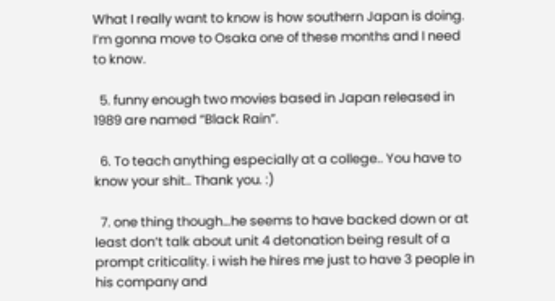What I really want to know is how southern Japan is doing. I’m gonna move to Osaka one of these months and I need to know.

  5. funny enough two movies based in Japan released in 1989 are named “Black Rain”.

  6. To teach anything especially at a college.. You have to know your shit.. Thank you. :)

  7. one thing though…he seems to have backed down or at least don’t talk about unit 4 detonation being result of a prompt criticality. i wish he hires me just to have 3 people in his company and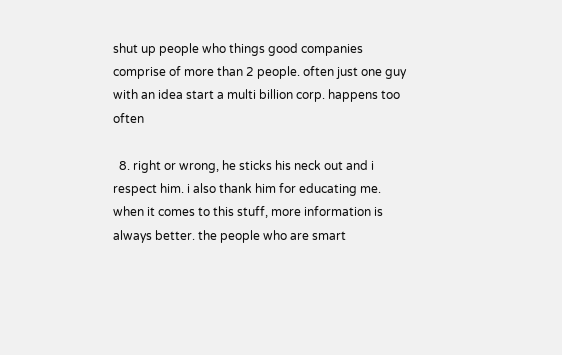shut up people who things good companies comprise of more than 2 people. often just one guy with an idea start a multi billion corp. happens too often

  8. right or wrong, he sticks his neck out and i respect him. i also thank him for educating me. when it comes to this stuff, more information is always better. the people who are smart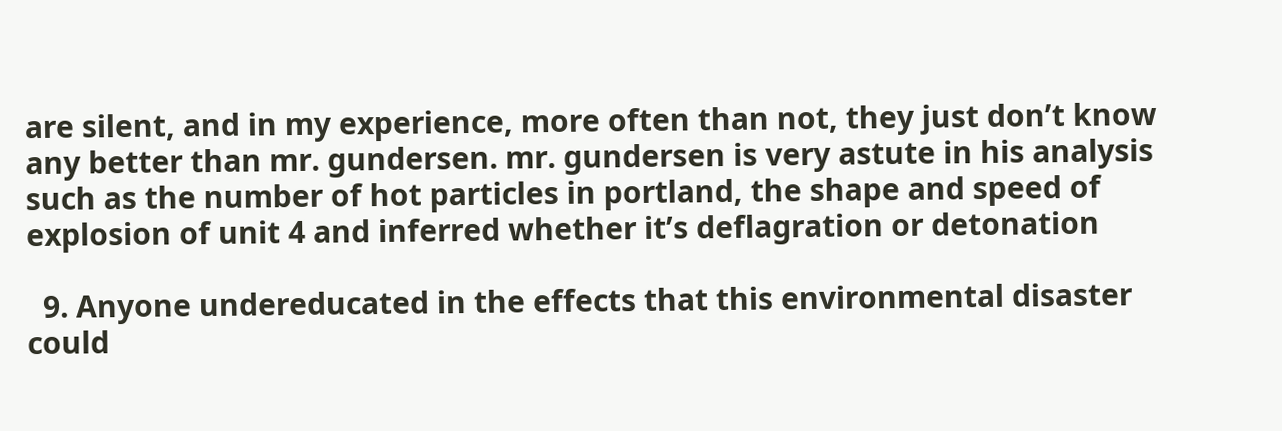are silent, and in my experience, more often than not, they just don’t know any better than mr. gundersen. mr. gundersen is very astute in his analysis such as the number of hot particles in portland, the shape and speed of explosion of unit 4 and inferred whether it’s deflagration or detonation

  9. Anyone undereducated in the effects that this environmental disaster could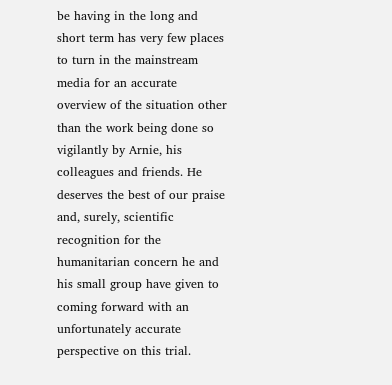be having in the long and short term has very few places to turn in the mainstream media for an accurate overview of the situation other than the work being done so vigilantly by Arnie, his colleagues and friends. He deserves the best of our praise and, surely, scientific recognition for the humanitarian concern he and his small group have given to coming forward with an unfortunately accurate perspective on this trial.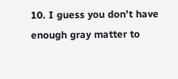10. I guess you don’t have enough gray matter to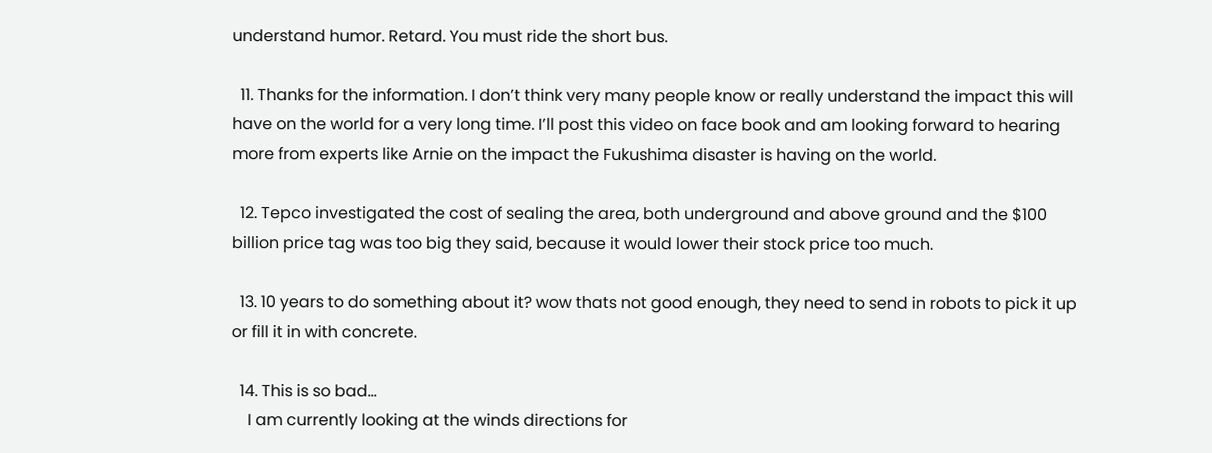understand humor. Retard. You must ride the short bus.

  11. Thanks for the information. I don’t think very many people know or really understand the impact this will have on the world for a very long time. I’ll post this video on face book and am looking forward to hearing more from experts like Arnie on the impact the Fukushima disaster is having on the world.

  12. Tepco investigated the cost of sealing the area, both underground and above ground and the $100 billion price tag was too big they said, because it would lower their stock price too much.

  13. 10 years to do something about it? wow thats not good enough, they need to send in robots to pick it up or fill it in with concrete.

  14. This is so bad…
    I am currently looking at the winds directions for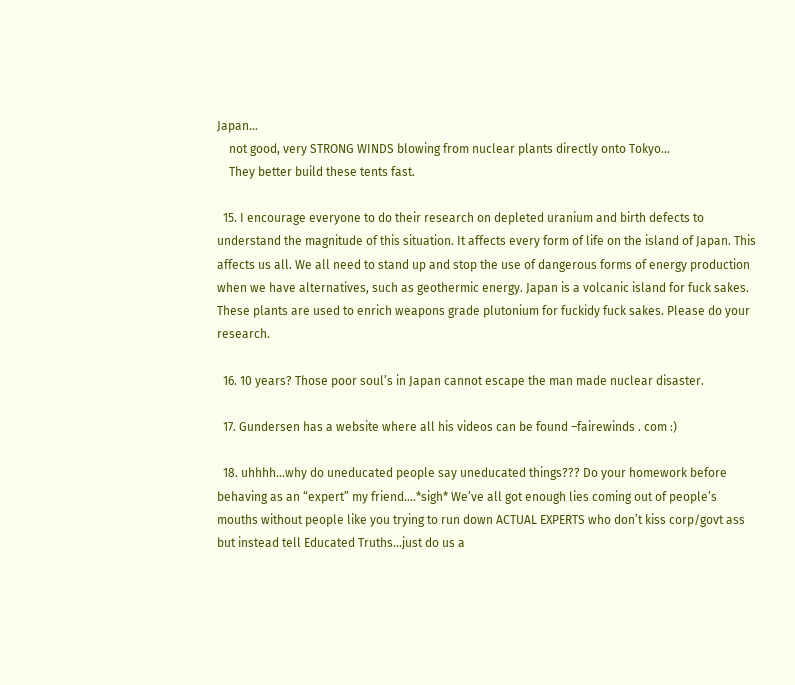Japan…
    not good, very STRONG WINDS blowing from nuclear plants directly onto Tokyo…
    They better build these tents fast.

  15. I encourage everyone to do their research on depleted uranium and birth defects to understand the magnitude of this situation. It affects every form of life on the island of Japan. This affects us all. We all need to stand up and stop the use of dangerous forms of energy production when we have alternatives, such as geothermic energy. Japan is a volcanic island for fuck sakes. These plants are used to enrich weapons grade plutonium for fuckidy fuck sakes. Please do your research.

  16. 10 years? Those poor soul’s in Japan cannot escape the man made nuclear disaster.

  17. Gundersen has a website where all his videos can be found –fairewinds . com :)

  18. uhhhh…why do uneducated people say uneducated things??? Do your homework before behaving as an “expert” my friend….*sigh* We’ve all got enough lies coming out of people’s mouths without people like you trying to run down ACTUAL EXPERTS who don’t kiss corp/govt ass but instead tell Educated Truths…just do us a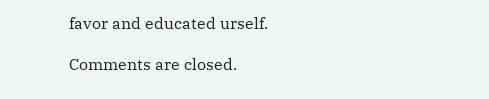favor and educated urself.

Comments are closed.